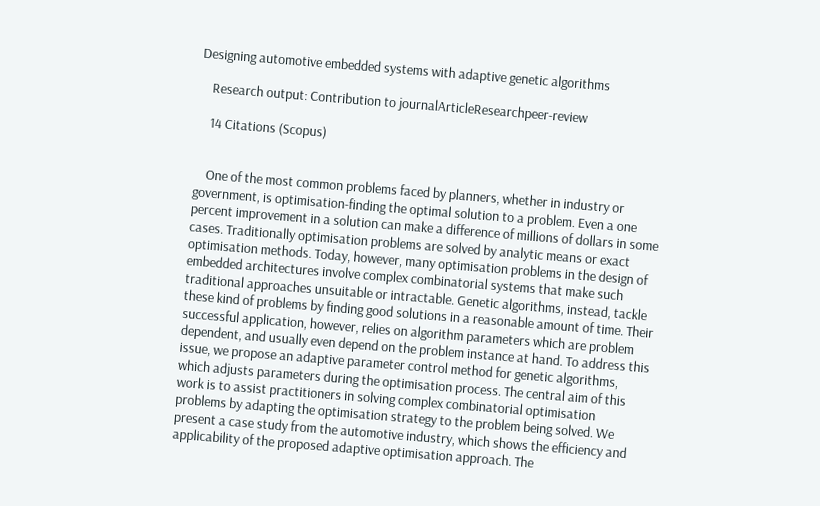Designing automotive embedded systems with adaptive genetic algorithms

    Research output: Contribution to journalArticleResearchpeer-review

    14 Citations (Scopus)


    One of the most common problems faced by planners, whether in industry or government, is optimisation-finding the optimal solution to a problem. Even a one percent improvement in a solution can make a difference of millions of dollars in some cases. Traditionally optimisation problems are solved by analytic means or exact optimisation methods. Today, however, many optimisation problems in the design of embedded architectures involve complex combinatorial systems that make such traditional approaches unsuitable or intractable. Genetic algorithms, instead, tackle these kind of problems by finding good solutions in a reasonable amount of time. Their successful application, however, relies on algorithm parameters which are problem dependent, and usually even depend on the problem instance at hand. To address this issue, we propose an adaptive parameter control method for genetic algorithms, which adjusts parameters during the optimisation process. The central aim of this work is to assist practitioners in solving complex combinatorial optimisation problems by adapting the optimisation strategy to the problem being solved. We present a case study from the automotive industry, which shows the efficiency and applicability of the proposed adaptive optimisation approach. The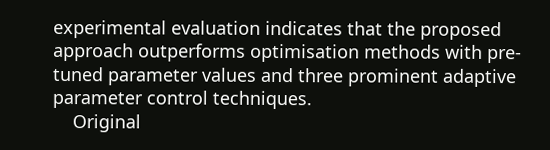experimental evaluation indicates that the proposed approach outperforms optimisation methods with pre-tuned parameter values and three prominent adaptive parameter control techniques.
    Original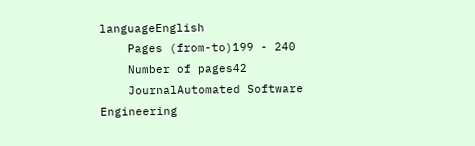languageEnglish
    Pages (from-to)199 - 240
    Number of pages42
    JournalAutomated Software Engineering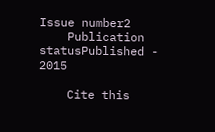Issue number2
    Publication statusPublished - 2015

    Cite this